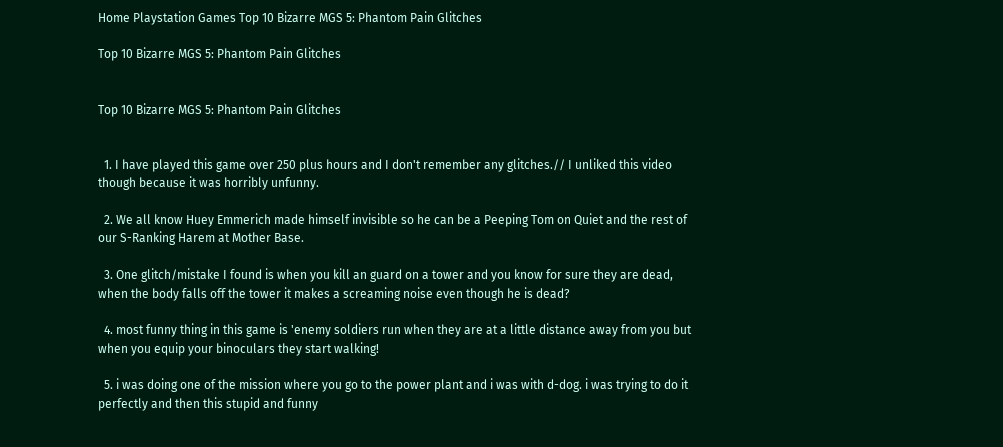Home Playstation Games Top 10 Bizarre MGS 5: Phantom Pain Glitches

Top 10 Bizarre MGS 5: Phantom Pain Glitches


Top 10 Bizarre MGS 5: Phantom Pain Glitches


  1. I have played this game over 250 plus hours and I don't remember any glitches.// I unliked this video though because it was horribly unfunny.

  2. We all know Huey Emmerich made himself invisible so he can be a Peeping Tom on Quiet and the rest of our S-Ranking Harem at Mother Base.

  3. One glitch/mistake I found is when you kill an guard on a tower and you know for sure they are dead, when the body falls off the tower it makes a screaming noise even though he is dead?

  4. most funny thing in this game is 'enemy soldiers run when they are at a little distance away from you but when you equip your binoculars they start walking!

  5. i was doing one of the mission where you go to the power plant and i was with d-dog. i was trying to do it perfectly and then this stupid and funny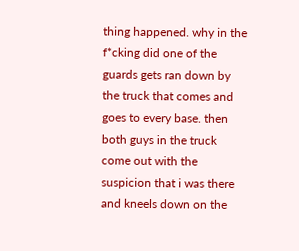thing happened. why in the f*cking did one of the guards gets ran down by the truck that comes and goes to every base. then both guys in the truck come out with the suspicion that i was there and kneels down on the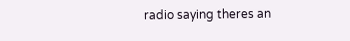radio saying theres an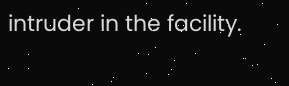intruder in the facility.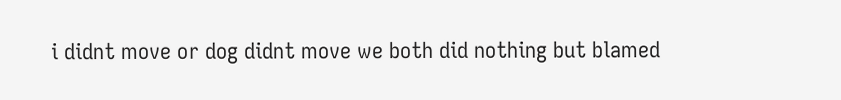i didnt move or dog didnt move we both did nothing but blamed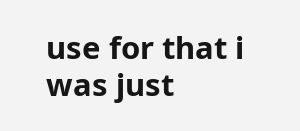use for that i was just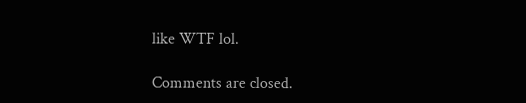like WTF lol.

Comments are closed.